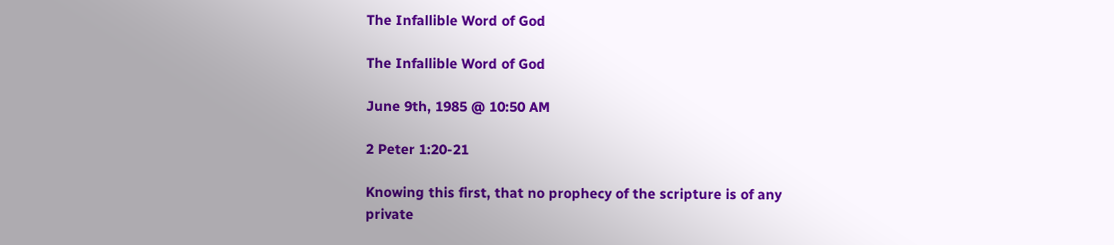The Infallible Word of God

The Infallible Word of God

June 9th, 1985 @ 10:50 AM

2 Peter 1:20-21

Knowing this first, that no prophecy of the scripture is of any private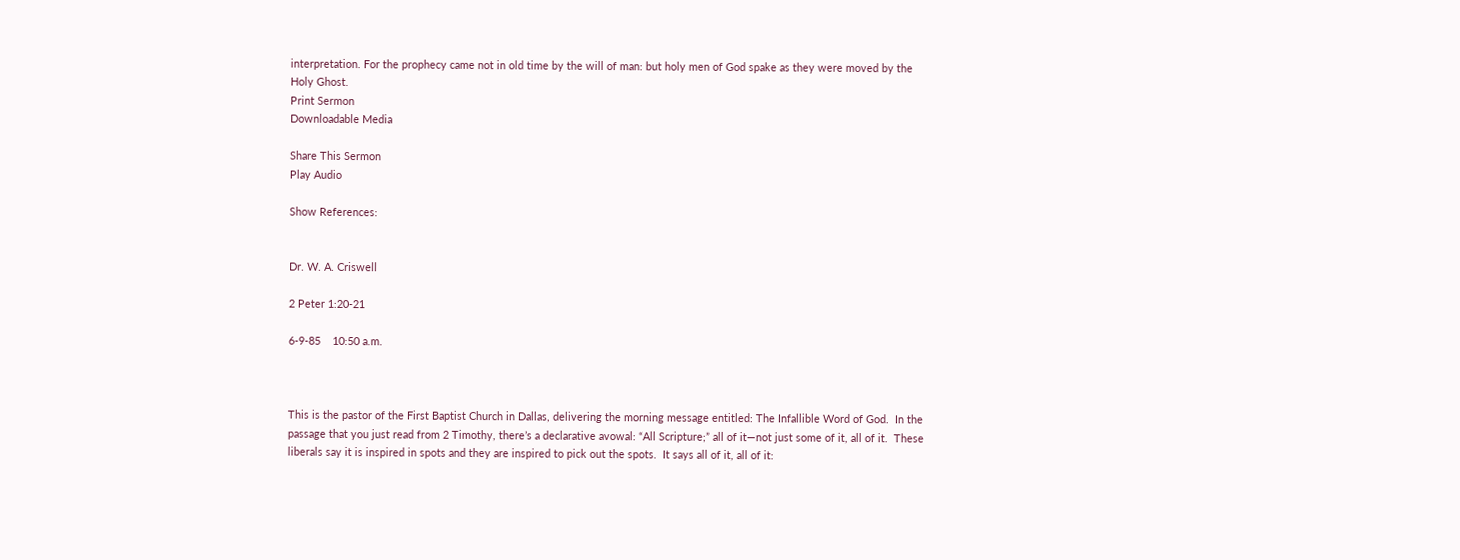interpretation. For the prophecy came not in old time by the will of man: but holy men of God spake as they were moved by the Holy Ghost.
Print Sermon
Downloadable Media

Share This Sermon
Play Audio

Show References:


Dr. W. A. Criswell

2 Peter 1:20-21

6-9-85    10:50 a.m.



This is the pastor of the First Baptist Church in Dallas, delivering the morning message entitled: The Infallible Word of God.  In the passage that you just read from 2 Timothy, there’s a declarative avowal: “All Scripture;” all of it—not just some of it, all of it.  These liberals say it is inspired in spots and they are inspired to pick out the spots.  It says all of it, all of it: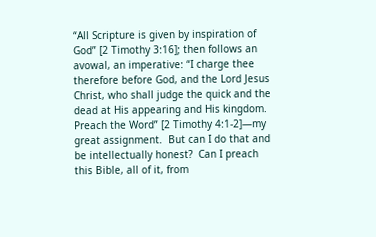“All Scripture is given by inspiration of God” [2 Timothy 3:16]; then follows an avowal, an imperative: “I charge thee therefore before God, and the Lord Jesus Christ, who shall judge the quick and the dead at His appearing and His kingdom.  Preach the Word” [2 Timothy 4:1-2]—my great assignment.  But can I do that and be intellectually honest?  Can I preach this Bible, all of it, from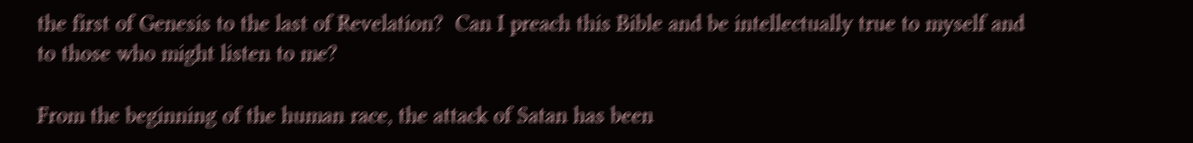the first of Genesis to the last of Revelation?  Can I preach this Bible and be intellectually true to myself and to those who might listen to me?

From the beginning of the human race, the attack of Satan has been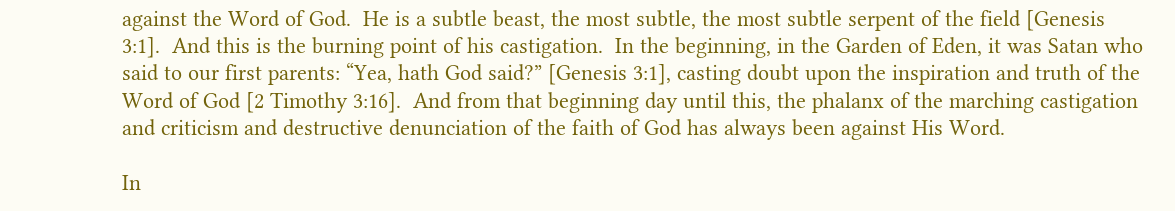against the Word of God.  He is a subtle beast, the most subtle, the most subtle serpent of the field [Genesis 3:1].  And this is the burning point of his castigation.  In the beginning, in the Garden of Eden, it was Satan who said to our first parents: “Yea, hath God said?” [Genesis 3:1], casting doubt upon the inspiration and truth of the Word of God [2 Timothy 3:16].  And from that beginning day until this, the phalanx of the marching castigation and criticism and destructive denunciation of the faith of God has always been against His Word.

In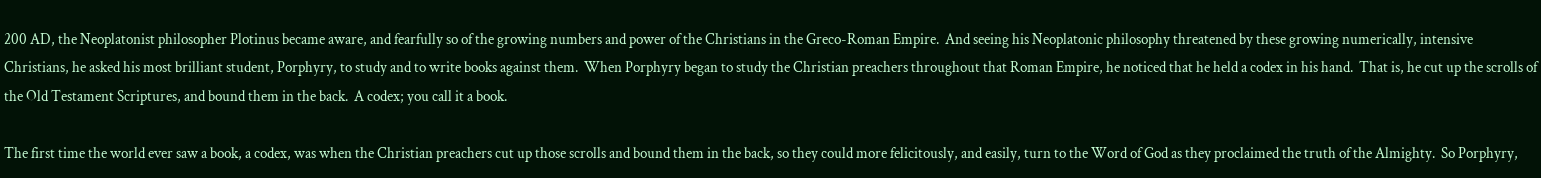200 AD, the Neoplatonist philosopher Plotinus became aware, and fearfully so of the growing numbers and power of the Christians in the Greco-Roman Empire.  And seeing his Neoplatonic philosophy threatened by these growing numerically, intensive Christians, he asked his most brilliant student, Porphyry, to study and to write books against them.  When Porphyry began to study the Christian preachers throughout that Roman Empire, he noticed that he held a codex in his hand.  That is, he cut up the scrolls of the Old Testament Scriptures, and bound them in the back.  A codex; you call it a book.

The first time the world ever saw a book, a codex, was when the Christian preachers cut up those scrolls and bound them in the back, so they could more felicitously, and easily, turn to the Word of God as they proclaimed the truth of the Almighty.  So Porphyry,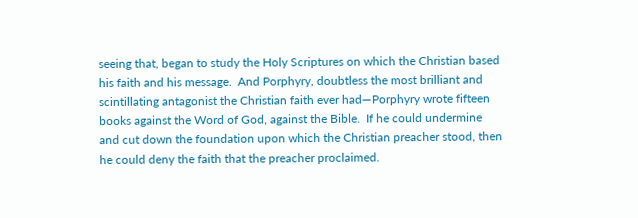seeing that, began to study the Holy Scriptures on which the Christian based his faith and his message.  And Porphyry, doubtless the most brilliant and scintillating antagonist the Christian faith ever had—Porphyry wrote fifteen books against the Word of God, against the Bible.  If he could undermine and cut down the foundation upon which the Christian preacher stood, then he could deny the faith that the preacher proclaimed.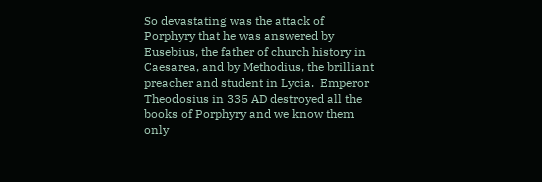So devastating was the attack of Porphyry that he was answered by Eusebius, the father of church history in Caesarea, and by Methodius, the brilliant preacher and student in Lycia.  Emperor Theodosius in 335 AD destroyed all the books of Porphyry and we know them only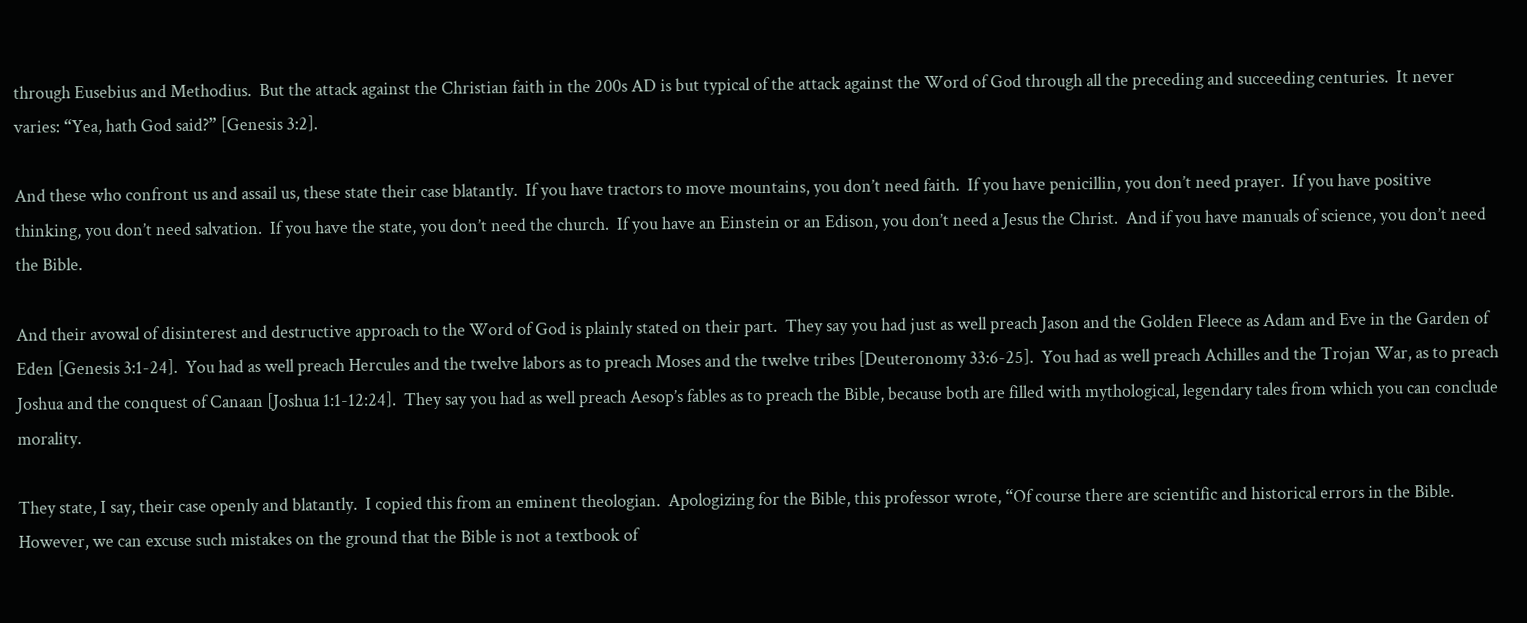through Eusebius and Methodius.  But the attack against the Christian faith in the 200s AD is but typical of the attack against the Word of God through all the preceding and succeeding centuries.  It never varies: “Yea, hath God said?” [Genesis 3:2].

And these who confront us and assail us, these state their case blatantly.  If you have tractors to move mountains, you don’t need faith.  If you have penicillin, you don’t need prayer.  If you have positive thinking, you don’t need salvation.  If you have the state, you don’t need the church.  If you have an Einstein or an Edison, you don’t need a Jesus the Christ.  And if you have manuals of science, you don’t need the Bible.

And their avowal of disinterest and destructive approach to the Word of God is plainly stated on their part.  They say you had just as well preach Jason and the Golden Fleece as Adam and Eve in the Garden of Eden [Genesis 3:1-24].  You had as well preach Hercules and the twelve labors as to preach Moses and the twelve tribes [Deuteronomy 33:6-25].  You had as well preach Achilles and the Trojan War, as to preach Joshua and the conquest of Canaan [Joshua 1:1-12:24].  They say you had as well preach Aesop’s fables as to preach the Bible, because both are filled with mythological, legendary tales from which you can conclude morality.

They state, I say, their case openly and blatantly.  I copied this from an eminent theologian.  Apologizing for the Bible, this professor wrote, “Of course there are scientific and historical errors in the Bible.  However, we can excuse such mistakes on the ground that the Bible is not a textbook of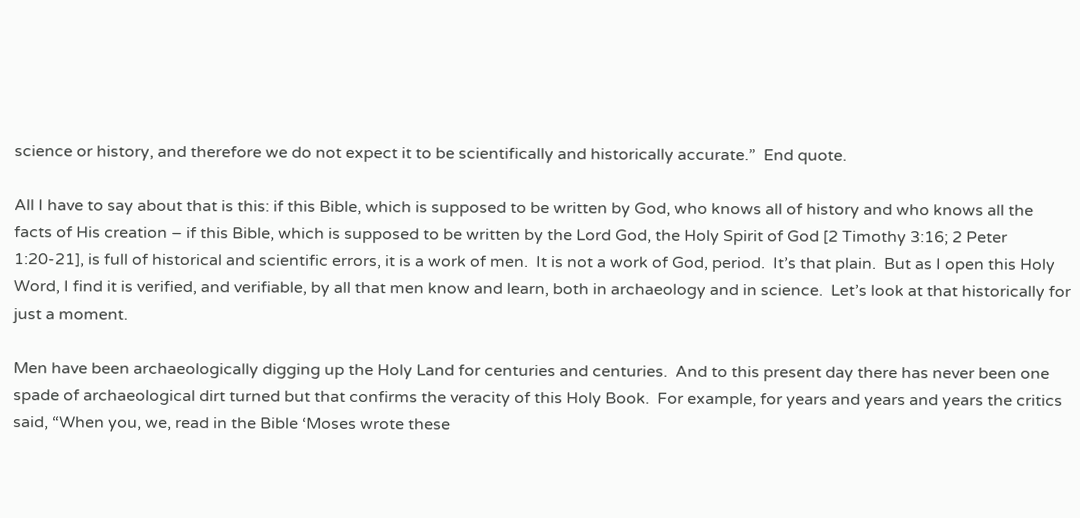science or history, and therefore we do not expect it to be scientifically and historically accurate.”  End quote.

All I have to say about that is this: if this Bible, which is supposed to be written by God, who knows all of history and who knows all the facts of His creation – if this Bible, which is supposed to be written by the Lord God, the Holy Spirit of God [2 Timothy 3:16; 2 Peter 1:20-21], is full of historical and scientific errors, it is a work of men.  It is not a work of God, period.  It’s that plain.  But as I open this Holy Word, I find it is verified, and verifiable, by all that men know and learn, both in archaeology and in science.  Let’s look at that historically for just a moment.

Men have been archaeologically digging up the Holy Land for centuries and centuries.  And to this present day there has never been one spade of archaeological dirt turned but that confirms the veracity of this Holy Book.  For example, for years and years and years the critics said, “When you, we, read in the Bible ‘Moses wrote these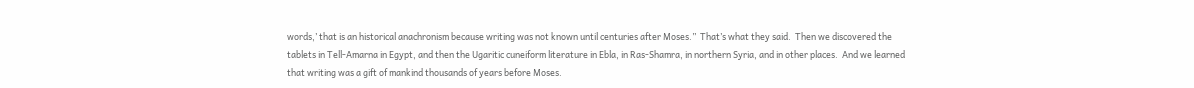words,’ that is an historical anachronism because writing was not known until centuries after Moses.”  That’s what they said.  Then we discovered the tablets in Tell-Amarna in Egypt, and then the Ugaritic cuneiform literature in Ebla, in Ras-Shamra, in northern Syria, and in other places.  And we learned that writing was a gift of mankind thousands of years before Moses.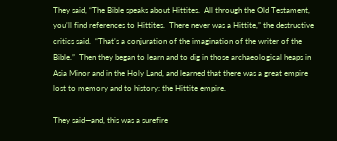They said, “The Bible speaks about Hittites.  All through the Old Testament, you’ll find references to Hittites.  There never was a Hittite,” the destructive critics said.  “That’s a conjuration of the imagination of the writer of the Bible.”  Then they began to learn and to dig in those archaeological heaps in Asia Minor and in the Holy Land, and learned that there was a great empire lost to memory and to history: the Hittite empire.

They said—and, this was a surefire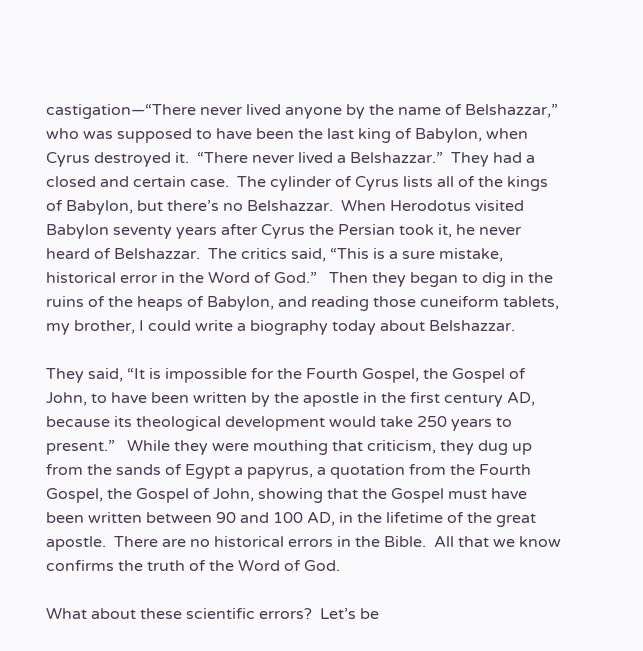castigation—“There never lived anyone by the name of Belshazzar,” who was supposed to have been the last king of Babylon, when Cyrus destroyed it.  “There never lived a Belshazzar.”  They had a closed and certain case.  The cylinder of Cyrus lists all of the kings of Babylon, but there’s no Belshazzar.  When Herodotus visited Babylon seventy years after Cyrus the Persian took it, he never heard of Belshazzar.  The critics said, “This is a sure mistake, historical error in the Word of God.”   Then they began to dig in the ruins of the heaps of Babylon, and reading those cuneiform tablets, my brother, I could write a biography today about Belshazzar.

They said, “It is impossible for the Fourth Gospel, the Gospel of John, to have been written by the apostle in the first century AD, because its theological development would take 250 years to present.”   While they were mouthing that criticism, they dug up from the sands of Egypt a papyrus, a quotation from the Fourth Gospel, the Gospel of John, showing that the Gospel must have been written between 90 and 100 AD, in the lifetime of the great apostle.  There are no historical errors in the Bible.  All that we know confirms the truth of the Word of God.

What about these scientific errors?  Let’s be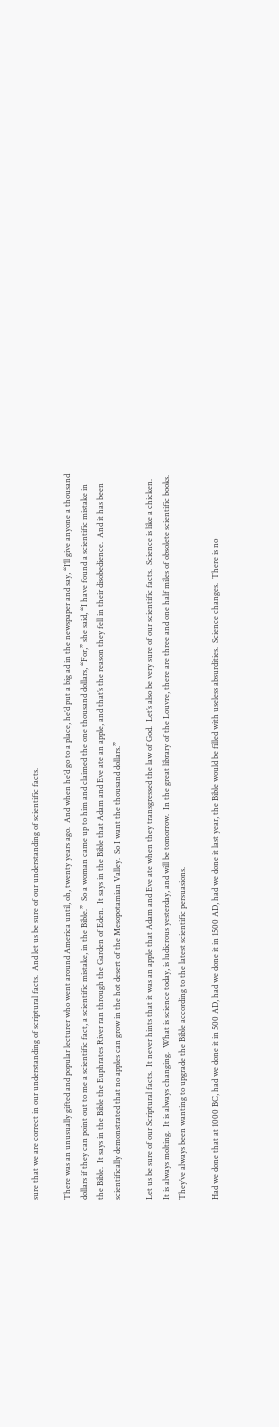sure that we are correct in our understanding of scriptural facts.  And let us be sure of our understanding of scientific facts.

There was an unusually gifted and popular lecturer who went around America until, oh, twenty years ago.  And when he’d go to a place, he’d put a big ad in the newspaper and say, “I’ll give anyone a thousand dollars if they can point out to me a scientific fact, a scientific mistake, in the Bible.”  So a woman came up to him and claimed the one thousand dollars, “For,” she said, “I have found a scientific mistake in the Bible.  It says in the Bible the Euphrates River ran through the Garden of Eden.  It says in the Bible that Adam and Eve ate an apple, and that’s the reason they fell in their disobedience.  And it has been scientifically demonstrated that no apples can grow in the hot desert of the Mesopotamian Valley.  So I want the thousand dollars.”

Let us be sure of our Scriptural facts.  It never hints that it was an apple that Adam and Eve ate when they transgressed the law of God.  Let’s also be very sure of our scientific facts.  Science is like a chicken.  It is always molting.  It is always changing.  What is science today, is ludicrous yesterday, and will be tomorrow.  In the great library of the Louvre, there are three and one half miles of obsolete scientific books.  They’ve always been wanting to upgrade the Bible according to the latest scientific persuasions.

Had we done that at 1000 BC, had we done it in 500 AD, had we done it in 1500 AD, had we done it last year, the Bible would be filled with useless absurdities.  Science changes.  There is no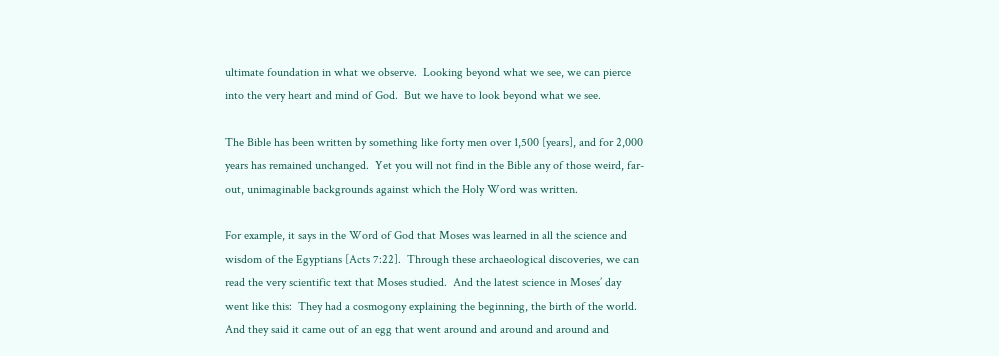ultimate foundation in what we observe.  Looking beyond what we see, we can pierce into the very heart and mind of God.  But we have to look beyond what we see.

The Bible has been written by something like forty men over 1,500 [years], and for 2,000 years has remained unchanged.  Yet you will not find in the Bible any of those weird, far-out, unimaginable backgrounds against which the Holy Word was written.

For example, it says in the Word of God that Moses was learned in all the science and wisdom of the Egyptians [Acts 7:22].  Through these archaeological discoveries, we can read the very scientific text that Moses studied.  And the latest science in Moses’ day went like this:  They had a cosmogony explaining the beginning, the birth of the world.  And they said it came out of an egg that went around and around and around and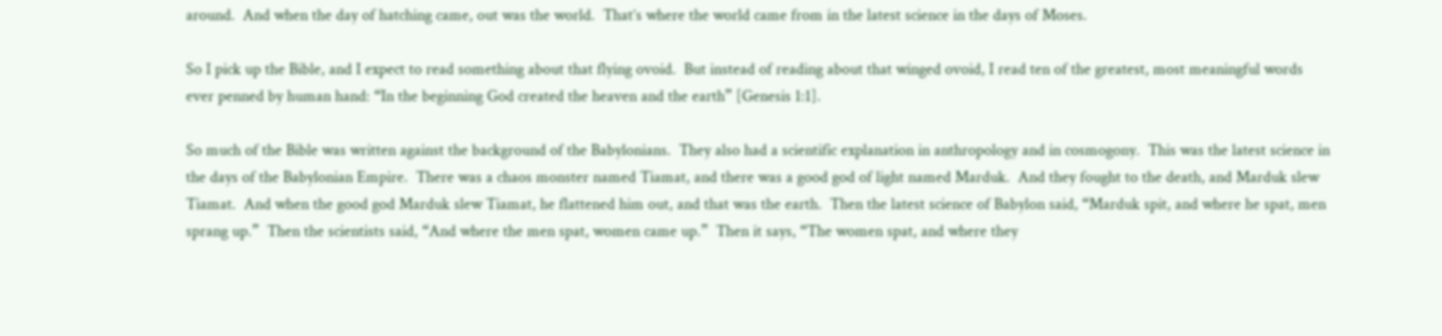around.  And when the day of hatching came, out was the world.  That’s where the world came from in the latest science in the days of Moses.

So I pick up the Bible, and I expect to read something about that flying ovoid.  But instead of reading about that winged ovoid, I read ten of the greatest, most meaningful words ever penned by human hand: “In the beginning God created the heaven and the earth” [Genesis 1:1].

So much of the Bible was written against the background of the Babylonians.  They also had a scientific explanation in anthropology and in cosmogony.  This was the latest science in the days of the Babylonian Empire.  There was a chaos monster named Tiamat, and there was a good god of light named Marduk.  And they fought to the death, and Marduk slew Tiamat.  And when the good god Marduk slew Tiamat, he flattened him out, and that was the earth.  Then the latest science of Babylon said, “Marduk spit, and where he spat, men sprang up.”  Then the scientists said, “And where the men spat, women came up.”  Then it says, “The women spat, and where they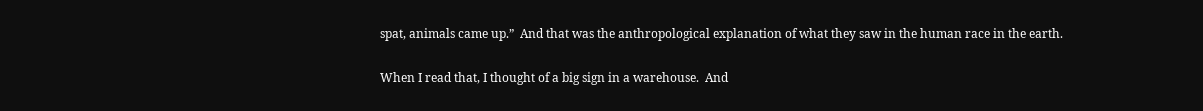spat, animals came up.”  And that was the anthropological explanation of what they saw in the human race in the earth.

When I read that, I thought of a big sign in a warehouse.  And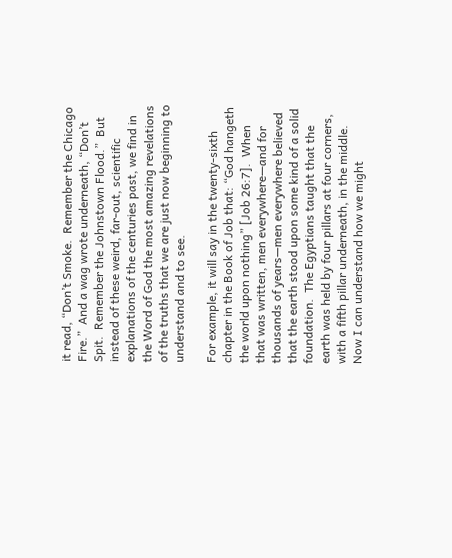it read, “Don’t Smoke.  Remember the Chicago Fire.”  And a wag wrote underneath, “Don’t Spit.  Remember the Johnstown Flood.”  But instead of these weird, far-out, scientific explanations of the centuries past, we find in the Word of God the most amazing revelations of the truths that we are just now beginning to understand and to see.

For example, it will say in the twenty-sixth chapter in the Book of Job that: “God hangeth the world upon nothing” [Job 26:7].  When that was written, men everywhere—and for thousands of years—men everywhere believed that the earth stood upon some kind of a solid foundation.  The Egyptians taught that the earth was held by four pillars at four corners, with a fifth pillar underneath, in the middle.  Now I can understand how we might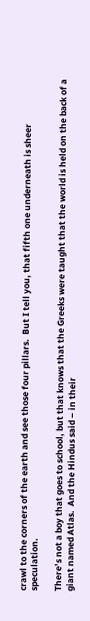crawl to the corners of the earth and see those four pillars.  But I tell you, that fifth one underneath is sheer speculation.

There’s not a boy that goes to school, but that knows that the Greeks were taught that the world is held on the back of a giant named Atlas.  And the Hindus said – in their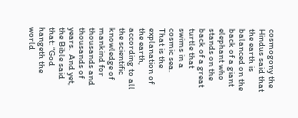cosmogony the Hindus said that the earth is balanced on the back of a giant elephant who stands on the back of a great turtle that swims in a cosmic sea.  That is the explanation of the earth, according to all the scientific knowledge of mankind for thousands and thousands of years.  And yet, the Bible said that: “God hangeth the world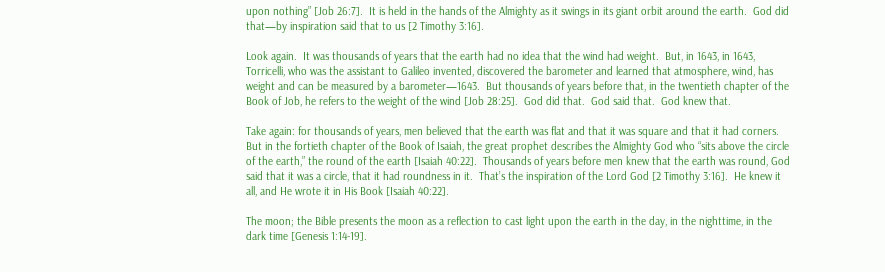upon nothing” [Job 26:7].  It is held in the hands of the Almighty as it swings in its giant orbit around the earth.  God did that—by inspiration said that to us [2 Timothy 3:16].

Look again.  It was thousands of years that the earth had no idea that the wind had weight.  But, in 1643, in 1643, Torricelli, who was the assistant to Galileo invented, discovered the barometer and learned that atmosphere, wind, has weight and can be measured by a barometer—1643.  But thousands of years before that, in the twentieth chapter of the Book of Job, he refers to the weight of the wind [Job 28:25].  God did that.  God said that.  God knew that.

Take again: for thousands of years, men believed that the earth was flat and that it was square and that it had corners.  But in the fortieth chapter of the Book of Isaiah, the great prophet describes the Almighty God who “sits above the circle of the earth,” the round of the earth [Isaiah 40:22].  Thousands of years before men knew that the earth was round, God said that it was a circle, that it had roundness in it.  That’s the inspiration of the Lord God [2 Timothy 3:16].  He knew it all, and He wrote it in His Book [Isaiah 40:22].

The moon; the Bible presents the moon as a reflection to cast light upon the earth in the day, in the nighttime, in the dark time [Genesis 1:14-19].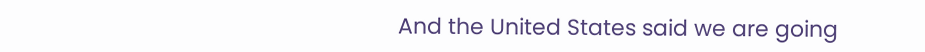And the United States said we are going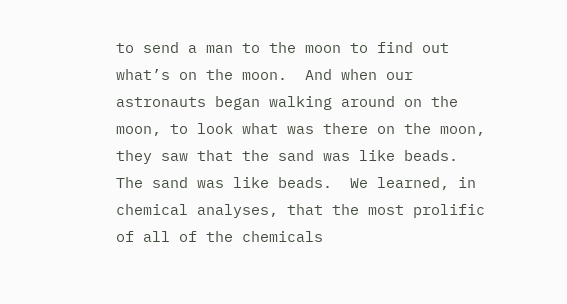to send a man to the moon to find out what’s on the moon.  And when our astronauts began walking around on the moon, to look what was there on the moon, they saw that the sand was like beads.  The sand was like beads.  We learned, in chemical analyses, that the most prolific of all of the chemicals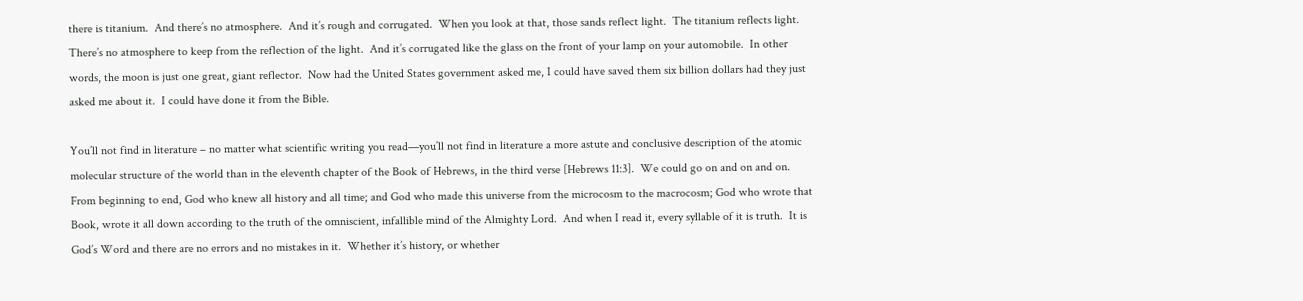there is titanium.  And there’s no atmosphere.  And it’s rough and corrugated.  When you look at that, those sands reflect light.  The titanium reflects light.  There’s no atmosphere to keep from the reflection of the light.  And it’s corrugated like the glass on the front of your lamp on your automobile.  In other words, the moon is just one great, giant reflector.  Now had the United States government asked me, I could have saved them six billion dollars had they just asked me about it.  I could have done it from the Bible.

You’ll not find in literature – no matter what scientific writing you read—you’ll not find in literature a more astute and conclusive description of the atomic molecular structure of the world than in the eleventh chapter of the Book of Hebrews, in the third verse [Hebrews 11:3].  We could go on and on and on.  From beginning to end, God who knew all history and all time; and God who made this universe from the microcosm to the macrocosm; God who wrote that Book, wrote it all down according to the truth of the omniscient, infallible mind of the Almighty Lord.  And when I read it, every syllable of it is truth.  It is God’s Word and there are no errors and no mistakes in it.  Whether it’s history, or whether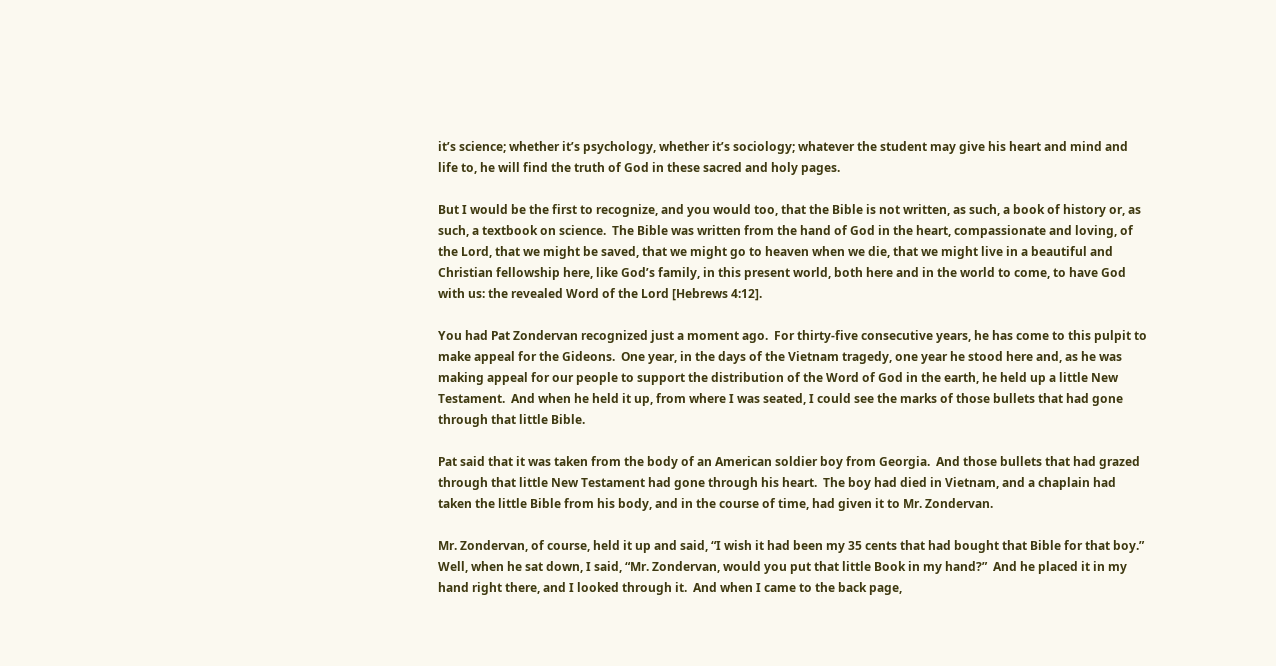it’s science; whether it’s psychology, whether it’s sociology; whatever the student may give his heart and mind and life to, he will find the truth of God in these sacred and holy pages.

But I would be the first to recognize, and you would too, that the Bible is not written, as such, a book of history or, as such, a textbook on science.  The Bible was written from the hand of God in the heart, compassionate and loving, of the Lord, that we might be saved, that we might go to heaven when we die, that we might live in a beautiful and Christian fellowship here, like God’s family, in this present world, both here and in the world to come, to have God with us: the revealed Word of the Lord [Hebrews 4:12].

You had Pat Zondervan recognized just a moment ago.  For thirty-five consecutive years, he has come to this pulpit to make appeal for the Gideons.  One year, in the days of the Vietnam tragedy, one year he stood here and, as he was making appeal for our people to support the distribution of the Word of God in the earth, he held up a little New Testament.  And when he held it up, from where I was seated, I could see the marks of those bullets that had gone through that little Bible.

Pat said that it was taken from the body of an American soldier boy from Georgia.  And those bullets that had grazed through that little New Testament had gone through his heart.  The boy had died in Vietnam, and a chaplain had taken the little Bible from his body, and in the course of time, had given it to Mr. Zondervan.

Mr. Zondervan, of course, held it up and said, “I wish it had been my 35 cents that had bought that Bible for that boy.”  Well, when he sat down, I said, “Mr. Zondervan, would you put that little Book in my hand?”  And he placed it in my hand right there, and I looked through it.  And when I came to the back page,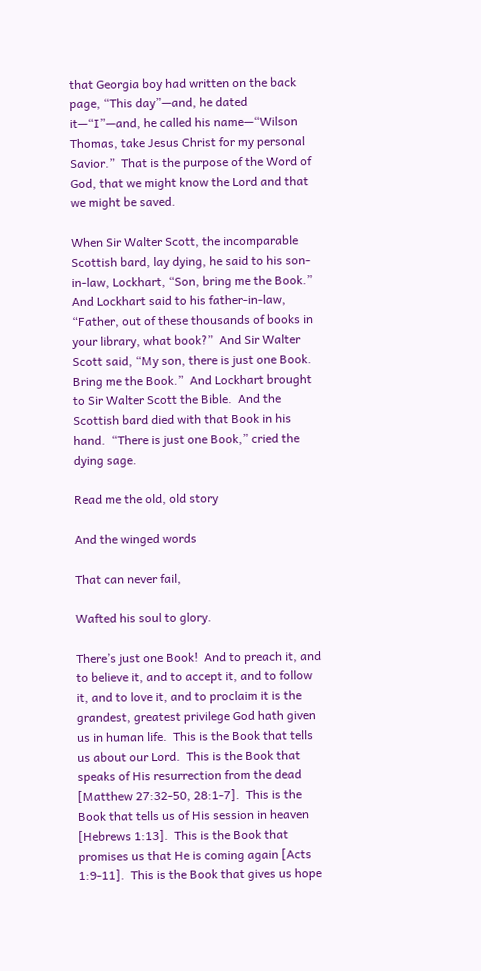that Georgia boy had written on the back page, “This day”—and, he dated it—“I”—and, he called his name—“Wilson Thomas, take Jesus Christ for my personal Savior.”  That is the purpose of the Word of God, that we might know the Lord and that we might be saved.

When Sir Walter Scott, the incomparable Scottish bard, lay dying, he said to his son-in-law, Lockhart, “Son, bring me the Book.”  And Lockhart said to his father-in-law, “Father, out of these thousands of books in your library, what book?”  And Sir Walter Scott said, “My son, there is just one Book.  Bring me the Book.”  And Lockhart brought to Sir Walter Scott the Bible.  And the Scottish bard died with that Book in his hand.  “There is just one Book,” cried the dying sage.

Read me the old, old story

And the winged words

That can never fail,

Wafted his soul to glory.

There’s just one Book!  And to preach it, and to believe it, and to accept it, and to follow it, and to love it, and to proclaim it is the grandest, greatest privilege God hath given us in human life.  This is the Book that tells us about our Lord.  This is the Book that speaks of His resurrection from the dead [Matthew 27:32-50, 28:1-7].  This is the Book that tells us of His session in heaven [Hebrews 1:13].  This is the Book that promises us that He is coming again [Acts 1:9-11].  This is the Book that gives us hope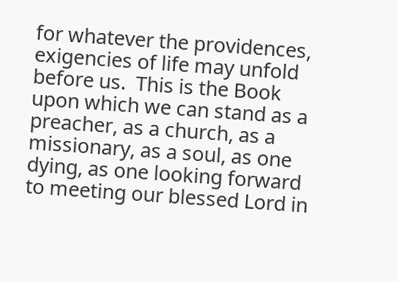for whatever the providences, exigencies of life may unfold before us.  This is the Book upon which we can stand as a preacher, as a church, as a missionary, as a soul, as one dying, as one looking forward to meeting our blessed Lord in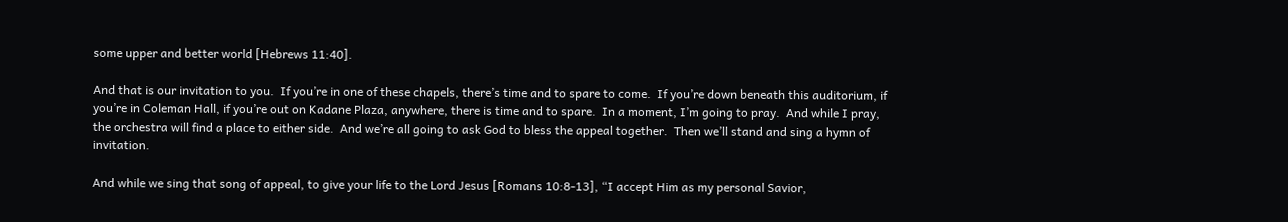some upper and better world [Hebrews 11:40].

And that is our invitation to you.  If you’re in one of these chapels, there’s time and to spare to come.  If you’re down beneath this auditorium, if you’re in Coleman Hall, if you’re out on Kadane Plaza, anywhere, there is time and to spare.  In a moment, I’m going to pray.  And while I pray, the orchestra will find a place to either side.  And we’re all going to ask God to bless the appeal together.  Then we’ll stand and sing a hymn of invitation.

And while we sing that song of appeal, to give your life to the Lord Jesus [Romans 10:8-13], “I accept Him as my personal Savior,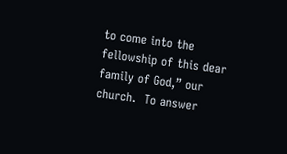to come into the fellowship of this dear family of God,” our church.  To answer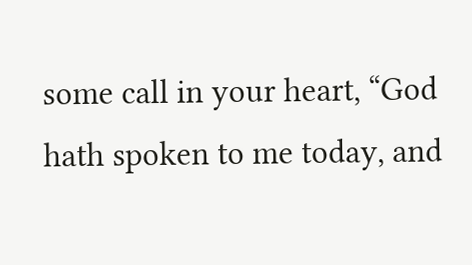some call in your heart, “God hath spoken to me today, and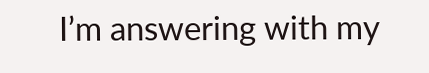I’m answering with my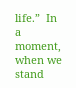life.”  In a moment, when we stand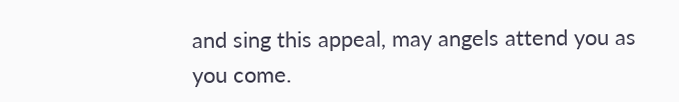and sing this appeal, may angels attend you as you come.